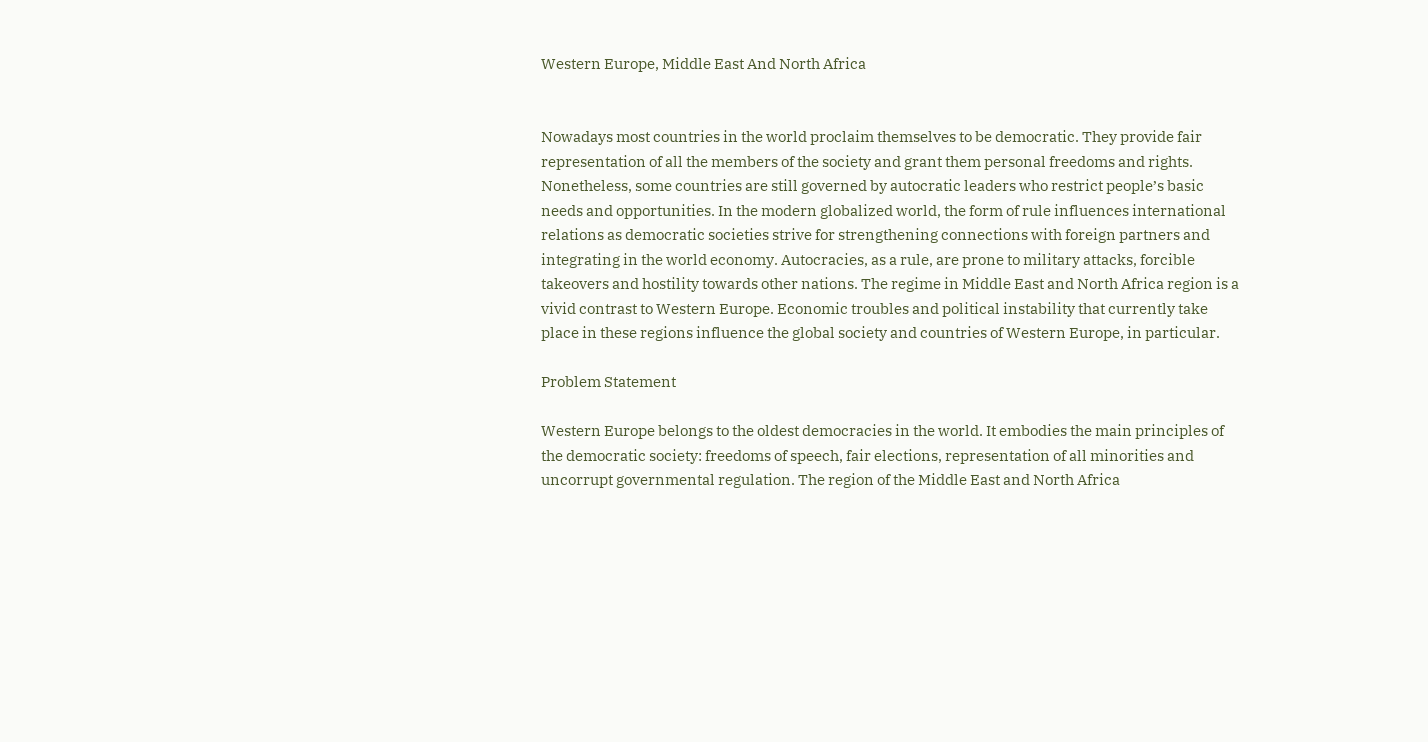Western Europe, Middle East And North Africa


Nowadays most countries in the world proclaim themselves to be democratic. They provide fair representation of all the members of the society and grant them personal freedoms and rights. Nonetheless, some countries are still governed by autocratic leaders who restrict people’s basic needs and opportunities. In the modern globalized world, the form of rule influences international relations as democratic societies strive for strengthening connections with foreign partners and integrating in the world economy. Autocracies, as a rule, are prone to military attacks, forcible takeovers and hostility towards other nations. The regime in Middle East and North Africa region is a vivid contrast to Western Europe. Economic troubles and political instability that currently take place in these regions influence the global society and countries of Western Europe, in particular.

Problem Statement

Western Europe belongs to the oldest democracies in the world. It embodies the main principles of the democratic society: freedoms of speech, fair elections, representation of all minorities and uncorrupt governmental regulation. The region of the Middle East and North Africa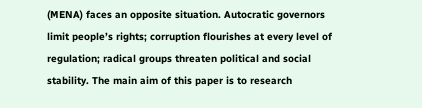(MENA) faces an opposite situation. Autocratic governors limit people’s rights; corruption flourishes at every level of regulation; radical groups threaten political and social stability. The main aim of this paper is to research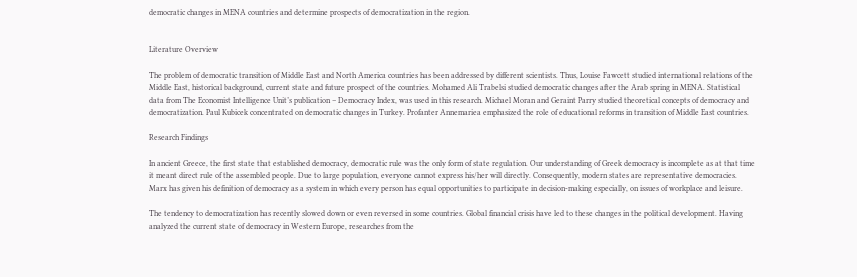democratic changes in MENA countries and determine prospects of democratization in the region.


Literature Overview

The problem of democratic transition of Middle East and North America countries has been addressed by different scientists. Thus, Louise Fawcett studied international relations of the Middle East, historical background, current state and future prospect of the countries. Mohamed Ali Trabelsi studied democratic changes after the Arab spring in MENA. Statistical data from The Economist Intelligence Unit’s publication – Democracy Index, was used in this research. Michael Moran and Geraint Parry studied theoretical concepts of democracy and democratization. Paul Kubicek concentrated on democratic changes in Turkey. Profanter Annemariea emphasized the role of educational reforms in transition of Middle East countries.

Research Findings

In ancient Greece, the first state that established democracy, democratic rule was the only form of state regulation. Our understanding of Greek democracy is incomplete as at that time it meant direct rule of the assembled people. Due to large population, everyone cannot express his/her will directly. Consequently, modern states are representative democracies. Marx has given his definition of democracy as a system in which every person has equal opportunities to participate in decision-making especially, on issues of workplace and leisure.

The tendency to democratization has recently slowed down or even reversed in some countries. Global financial crisis have led to these changes in the political development. Having analyzed the current state of democracy in Western Europe, researches from the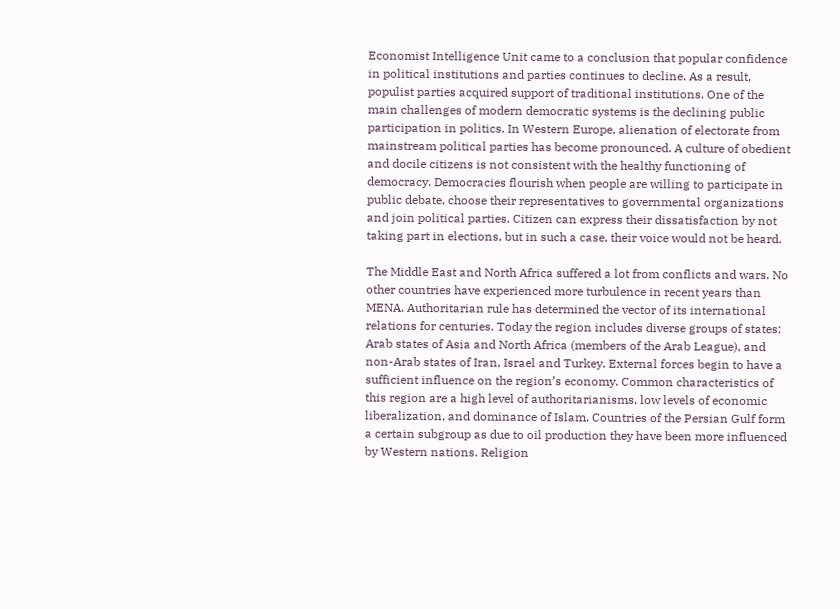Economist Intelligence Unit came to a conclusion that popular confidence in political institutions and parties continues to decline. As a result, populist parties acquired support of traditional institutions. One of the main challenges of modern democratic systems is the declining public participation in politics. In Western Europe, alienation of electorate from mainstream political parties has become pronounced. A culture of obedient and docile citizens is not consistent with the healthy functioning of democracy. Democracies flourish when people are willing to participate in public debate, choose their representatives to governmental organizations and join political parties. Citizen can express their dissatisfaction by not taking part in elections, but in such a case, their voice would not be heard.

The Middle East and North Africa suffered a lot from conflicts and wars. No other countries have experienced more turbulence in recent years than MENA. Authoritarian rule has determined the vector of its international relations for centuries. Today the region includes diverse groups of states: Arab states of Asia and North Africa (members of the Arab League), and non-Arab states of Iran, Israel and Turkey. External forces begin to have a sufficient influence on the region’s economy. Common characteristics of this region are a high level of authoritarianisms, low levels of economic liberalization, and dominance of Islam. Countries of the Persian Gulf form a certain subgroup as due to oil production they have been more influenced by Western nations. Religion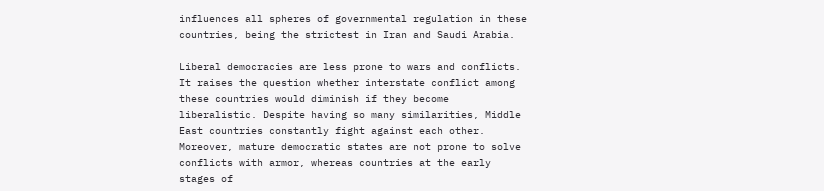influences all spheres of governmental regulation in these countries, being the strictest in Iran and Saudi Arabia.

Liberal democracies are less prone to wars and conflicts. It raises the question whether interstate conflict among these countries would diminish if they become liberalistic. Despite having so many similarities, Middle East countries constantly fight against each other. Moreover, mature democratic states are not prone to solve conflicts with armor, whereas countries at the early stages of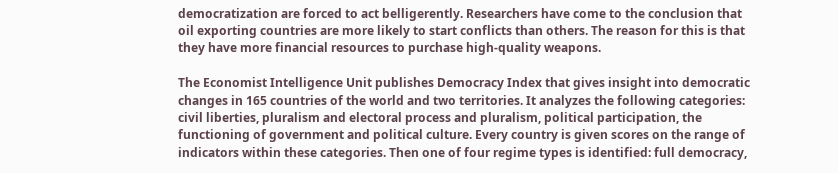democratization are forced to act belligerently. Researchers have come to the conclusion that oil exporting countries are more likely to start conflicts than others. The reason for this is that they have more financial resources to purchase high-quality weapons.

The Economist Intelligence Unit publishes Democracy Index that gives insight into democratic changes in 165 countries of the world and two territories. It analyzes the following categories: civil liberties, pluralism and electoral process and pluralism, political participation, the functioning of government and political culture. Every country is given scores on the range of indicators within these categories. Then one of four regime types is identified: full democracy,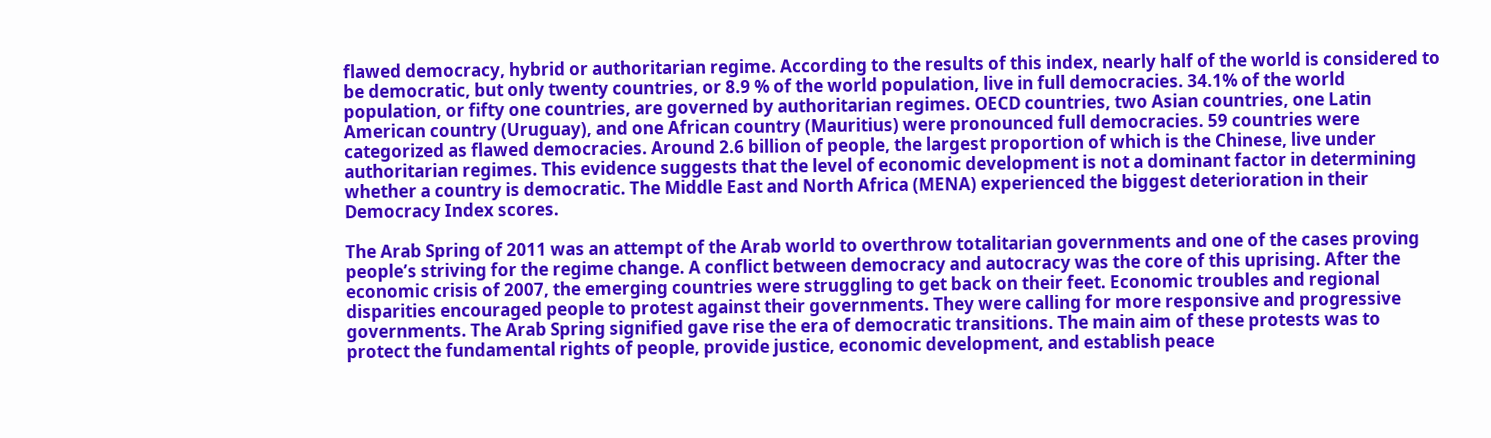flawed democracy, hybrid or authoritarian regime. According to the results of this index, nearly half of the world is considered to be democratic, but only twenty countries, or 8.9 % of the world population, live in full democracies. 34.1% of the world population, or fifty one countries, are governed by authoritarian regimes. OECD countries, two Asian countries, one Latin American country (Uruguay), and one African country (Mauritius) were pronounced full democracies. 59 countries were categorized as flawed democracies. Around 2.6 billion of people, the largest proportion of which is the Chinese, live under authoritarian regimes. This evidence suggests that the level of economic development is not a dominant factor in determining whether a country is democratic. The Middle East and North Africa (MENA) experienced the biggest deterioration in their Democracy Index scores.

The Arab Spring of 2011 was an attempt of the Arab world to overthrow totalitarian governments and one of the cases proving people’s striving for the regime change. A conflict between democracy and autocracy was the core of this uprising. After the economic crisis of 2007, the emerging countries were struggling to get back on their feet. Economic troubles and regional disparities encouraged people to protest against their governments. They were calling for more responsive and progressive governments. The Arab Spring signified gave rise the era of democratic transitions. The main aim of these protests was to protect the fundamental rights of people, provide justice, economic development, and establish peace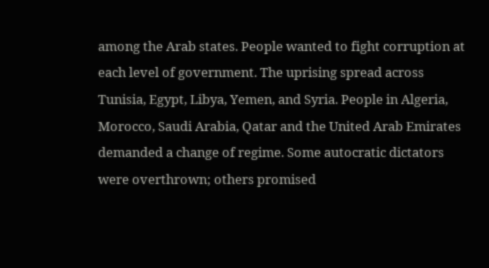among the Arab states. People wanted to fight corruption at each level of government. The uprising spread across Tunisia, Egypt, Libya, Yemen, and Syria. People in Algeria, Morocco, Saudi Arabia, Qatar and the United Arab Emirates demanded a change of regime. Some autocratic dictators were overthrown; others promised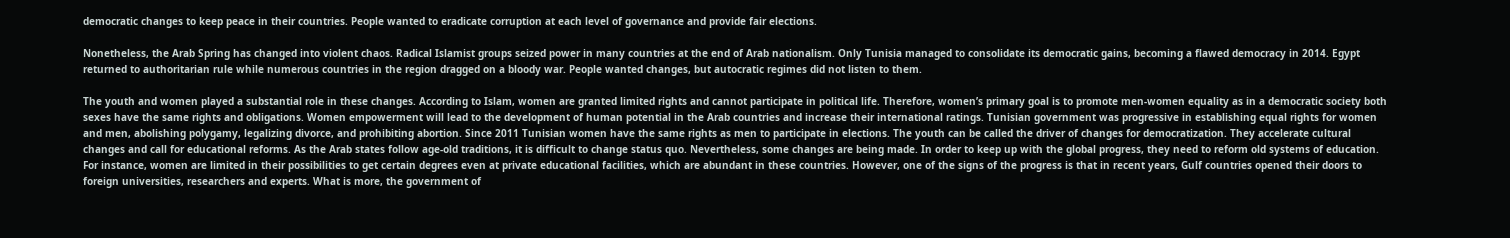democratic changes to keep peace in their countries. People wanted to eradicate corruption at each level of governance and provide fair elections.

Nonetheless, the Arab Spring has changed into violent chaos. Radical Islamist groups seized power in many countries at the end of Arab nationalism. Only Tunisia managed to consolidate its democratic gains, becoming a flawed democracy in 2014. Egypt returned to authoritarian rule while numerous countries in the region dragged on a bloody war. People wanted changes, but autocratic regimes did not listen to them.

The youth and women played a substantial role in these changes. According to Islam, women are granted limited rights and cannot participate in political life. Therefore, women’s primary goal is to promote men-women equality as in a democratic society both sexes have the same rights and obligations. Women empowerment will lead to the development of human potential in the Arab countries and increase their international ratings. Tunisian government was progressive in establishing equal rights for women and men, abolishing polygamy, legalizing divorce, and prohibiting abortion. Since 2011 Tunisian women have the same rights as men to participate in elections. The youth can be called the driver of changes for democratization. They accelerate cultural changes and call for educational reforms. As the Arab states follow age-old traditions, it is difficult to change status quo. Nevertheless, some changes are being made. In order to keep up with the global progress, they need to reform old systems of education. For instance, women are limited in their possibilities to get certain degrees even at private educational facilities, which are abundant in these countries. However, one of the signs of the progress is that in recent years, Gulf countries opened their doors to foreign universities, researchers and experts. What is more, the government of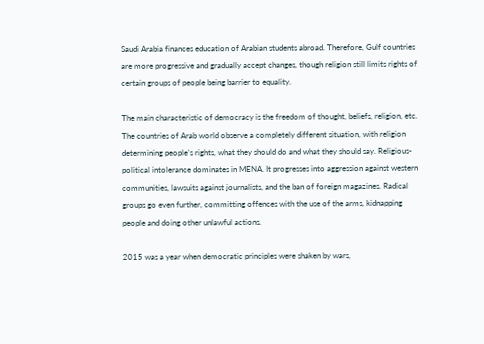Saudi Arabia finances education of Arabian students abroad. Therefore, Gulf countries are more progressive and gradually accept changes, though religion still limits rights of certain groups of people being barrier to equality.

The main characteristic of democracy is the freedom of thought, beliefs, religion, etc. The countries of Arab world observe a completely different situation, with religion determining people’s rights, what they should do and what they should say. Religious-political intolerance dominates in MENA. It progresses into aggression against western communities, lawsuits against journalists, and the ban of foreign magazines. Radical groups go even further, committing offences with the use of the arms, kidnapping people and doing other unlawful actions.

2015 was a year when democratic principles were shaken by wars,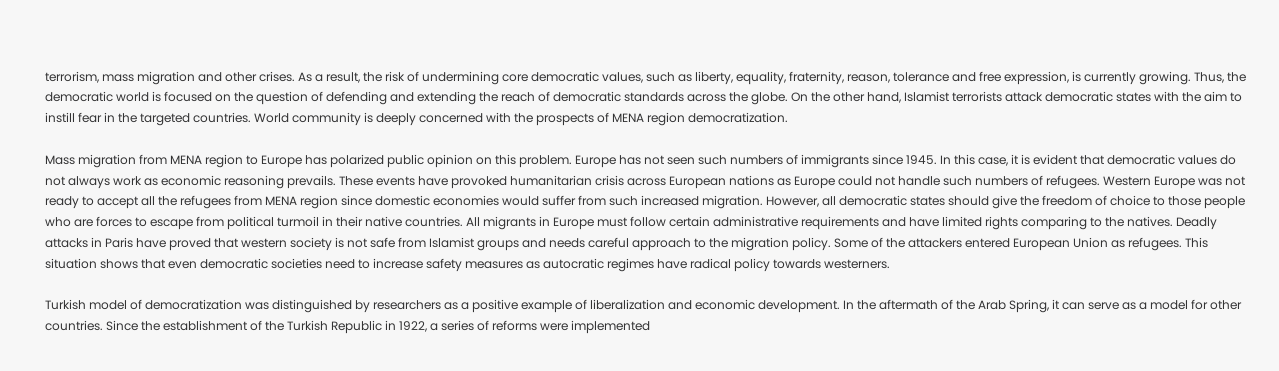terrorism, mass migration and other crises. As a result, the risk of undermining core democratic values, such as liberty, equality, fraternity, reason, tolerance and free expression, is currently growing. Thus, the democratic world is focused on the question of defending and extending the reach of democratic standards across the globe. On the other hand, Islamist terrorists attack democratic states with the aim to instill fear in the targeted countries. World community is deeply concerned with the prospects of MENA region democratization.

Mass migration from MENA region to Europe has polarized public opinion on this problem. Europe has not seen such numbers of immigrants since 1945. In this case, it is evident that democratic values do not always work as economic reasoning prevails. These events have provoked humanitarian crisis across European nations as Europe could not handle such numbers of refugees. Western Europe was not ready to accept all the refugees from MENA region since domestic economies would suffer from such increased migration. However, all democratic states should give the freedom of choice to those people who are forces to escape from political turmoil in their native countries. All migrants in Europe must follow certain administrative requirements and have limited rights comparing to the natives. Deadly attacks in Paris have proved that western society is not safe from Islamist groups and needs careful approach to the migration policy. Some of the attackers entered European Union as refugees. This situation shows that even democratic societies need to increase safety measures as autocratic regimes have radical policy towards westerners.

Turkish model of democratization was distinguished by researchers as a positive example of liberalization and economic development. In the aftermath of the Arab Spring, it can serve as a model for other countries. Since the establishment of the Turkish Republic in 1922, a series of reforms were implemented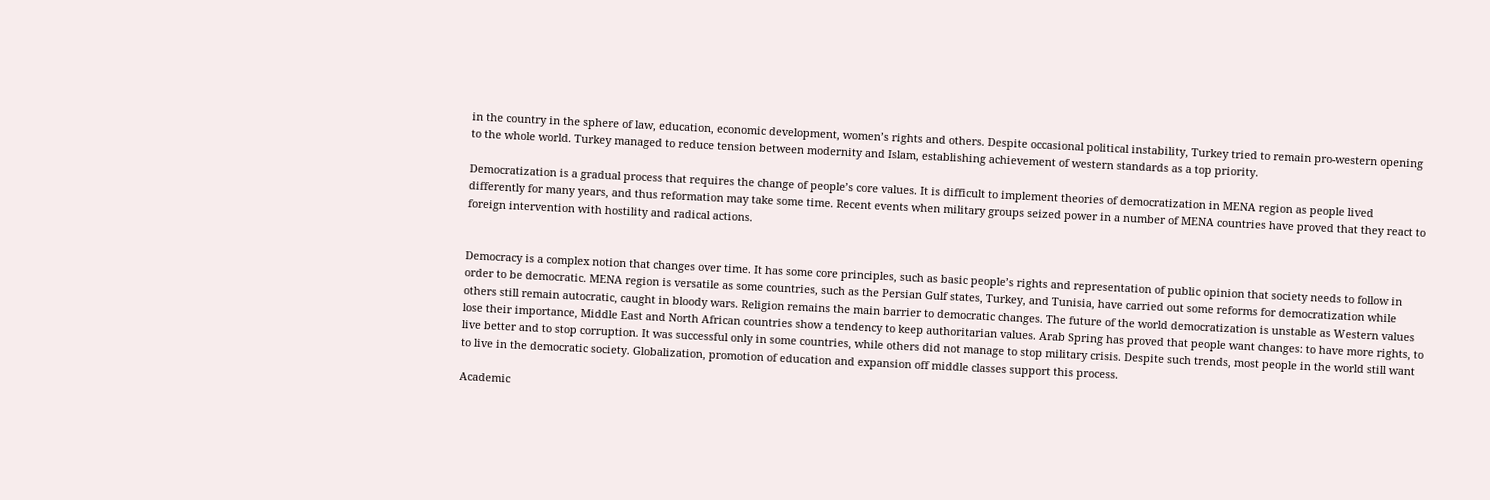in the country in the sphere of law, education, economic development, women’s rights and others. Despite occasional political instability, Turkey tried to remain pro-western opening to the whole world. Turkey managed to reduce tension between modernity and Islam, establishing achievement of western standards as a top priority.

Democratization is a gradual process that requires the change of people’s core values. It is difficult to implement theories of democratization in MENA region as people lived differently for many years, and thus reformation may take some time. Recent events when military groups seized power in a number of MENA countries have proved that they react to foreign intervention with hostility and radical actions.


Democracy is a complex notion that changes over time. It has some core principles, such as basic people’s rights and representation of public opinion that society needs to follow in order to be democratic. MENA region is versatile as some countries, such as the Persian Gulf states, Turkey, and Tunisia, have carried out some reforms for democratization while others still remain autocratic, caught in bloody wars. Religion remains the main barrier to democratic changes. The future of the world democratization is unstable as Western values lose their importance, Middle East and North African countries show a tendency to keep authoritarian values. Arab Spring has proved that people want changes: to have more rights, to live better and to stop corruption. It was successful only in some countries, while others did not manage to stop military crisis. Despite such trends, most people in the world still want to live in the democratic society. Globalization, promotion of education and expansion off middle classes support this process.

Academic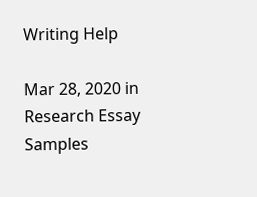Writing Help

Mar 28, 2020 in Research Essay Samples